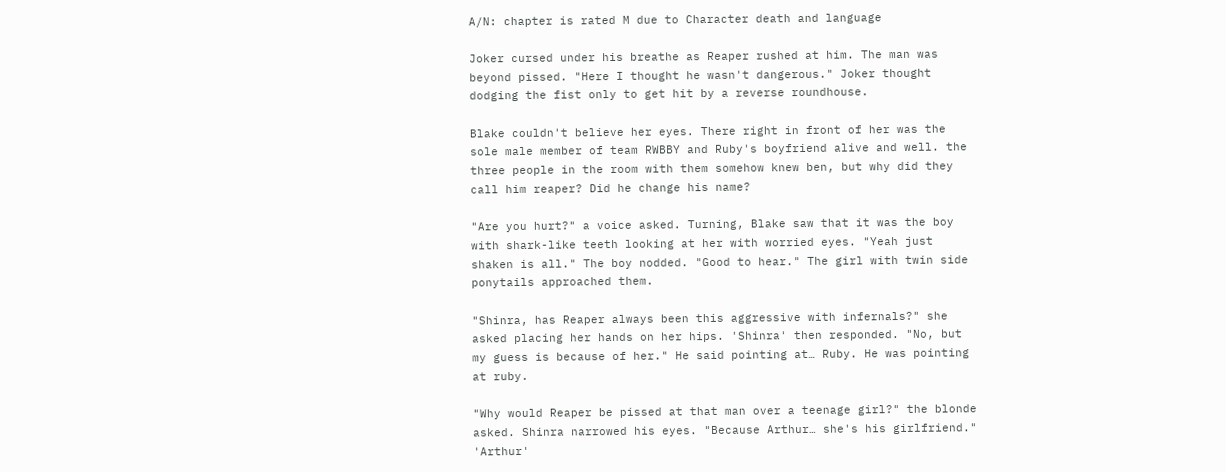A/N: chapter is rated M due to Character death and language

Joker cursed under his breathe as Reaper rushed at him. The man was beyond pissed. "Here I thought he wasn't dangerous." Joker thought dodging the fist only to get hit by a reverse roundhouse.

Blake couldn't believe her eyes. There right in front of her was the sole male member of team RWBBY and Ruby's boyfriend alive and well. the three people in the room with them somehow knew ben, but why did they call him reaper? Did he change his name?

"Are you hurt?" a voice asked. Turning, Blake saw that it was the boy with shark-like teeth looking at her with worried eyes. "Yeah just shaken is all." The boy nodded. "Good to hear." The girl with twin side ponytails approached them.

"Shinra, has Reaper always been this aggressive with infernals?" she asked placing her hands on her hips. 'Shinra' then responded. "No, but my guess is because of her." He said pointing at… Ruby. He was pointing at ruby.

"Why would Reaper be pissed at that man over a teenage girl?" the blonde asked. Shinra narrowed his eyes. "Because Arthur… she's his girlfriend." 'Arthur'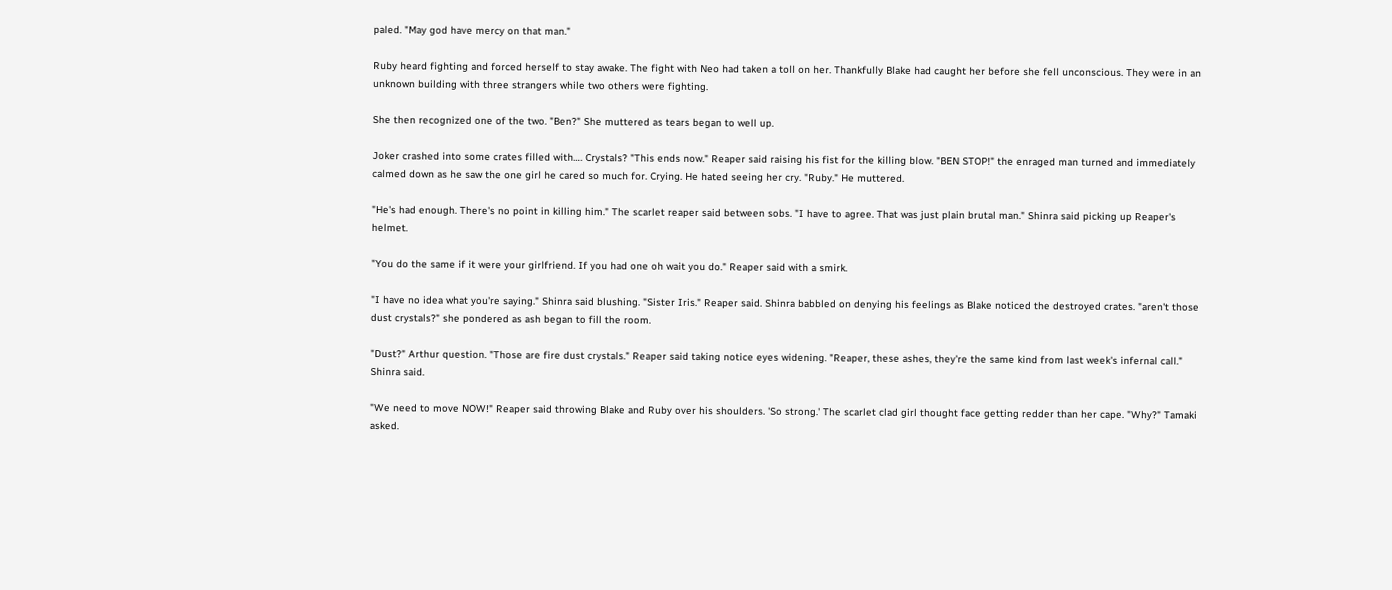paled. "May god have mercy on that man."

Ruby heard fighting and forced herself to stay awake. The fight with Neo had taken a toll on her. Thankfully Blake had caught her before she fell unconscious. They were in an unknown building with three strangers while two others were fighting.

She then recognized one of the two. "Ben?" She muttered as tears began to well up.

Joker crashed into some crates filled with…. Crystals? "This ends now." Reaper said raising his fist for the killing blow. "BEN STOP!" the enraged man turned and immediately calmed down as he saw the one girl he cared so much for. Crying. He hated seeing her cry. "Ruby." He muttered.

"He's had enough. There's no point in killing him." The scarlet reaper said between sobs. "I have to agree. That was just plain brutal man." Shinra said picking up Reaper's helmet.

"You do the same if it were your girlfriend. If you had one oh wait you do." Reaper said with a smirk.

"I have no idea what you're saying." Shinra said blushing. "Sister Iris." Reaper said. Shinra babbled on denying his feelings as Blake noticed the destroyed crates. "aren't those dust crystals?" she pondered as ash began to fill the room.

"Dust?" Arthur question. "Those are fire dust crystals." Reaper said taking notice eyes widening. "Reaper, these ashes, they're the same kind from last week's infernal call." Shinra said.

"We need to move NOW!" Reaper said throwing Blake and Ruby over his shoulders. 'So strong.' The scarlet clad girl thought face getting redder than her cape. "Why?" Tamaki asked.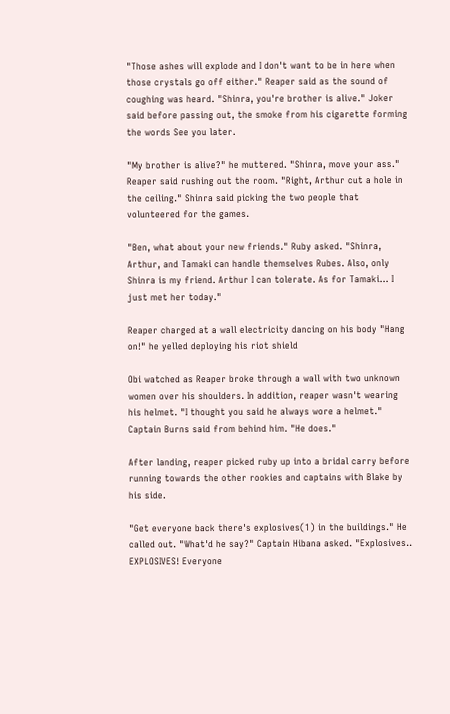"Those ashes will explode and I don't want to be in here when those crystals go off either." Reaper said as the sound of coughing was heard. "Shinra, you're brother is alive." Joker said before passing out, the smoke from his cigarette forming the words See you later.

"My brother is alive?" he muttered. "Shinra, move your ass." Reaper said rushing out the room. "Right, Arthur cut a hole in the ceiling." Shinra said picking the two people that volunteered for the games.

"Ben, what about your new friends." Ruby asked. "Shinra, Arthur, and Tamaki can handle themselves Rubes. Also, only Shinra is my friend. Arthur I can tolerate. As for Tamaki… I just met her today."

Reaper charged at a wall electricity dancing on his body "Hang on!" he yelled deploying his riot shield

Obi watched as Reaper broke through a wall with two unknown women over his shoulders. In addition, reaper wasn't wearing his helmet. "I thought you said he always wore a helmet." Captain Burns said from behind him. "He does."

After landing, reaper picked ruby up into a bridal carry before running towards the other rookies and captains with Blake by his side.

"Get everyone back there's explosives(1) in the buildings." He called out. "What'd he say?" Captain Hibana asked. "Explosives.. EXPLOSIVES! Everyone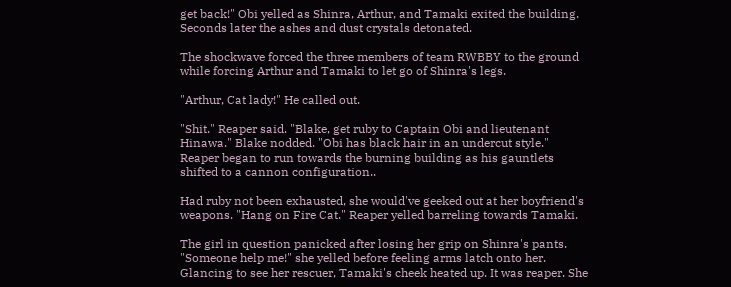get back!" Obi yelled as Shinra, Arthur, and Tamaki exited the building. Seconds later the ashes and dust crystals detonated.

The shockwave forced the three members of team RWBBY to the ground while forcing Arthur and Tamaki to let go of Shinra's legs.

"Arthur, Cat lady!" He called out.

"Shit." Reaper said. "Blake, get ruby to Captain Obi and lieutenant Hinawa." Blake nodded. "Obi has black hair in an undercut style." Reaper began to run towards the burning building as his gauntlets shifted to a cannon configuration..

Had ruby not been exhausted, she would've geeked out at her boyfriend's weapons. "Hang on Fire Cat." Reaper yelled barreling towards Tamaki.

The girl in question panicked after losing her grip on Shinra's pants. "Someone help me!" she yelled before feeling arms latch onto her. Glancing to see her rescuer, Tamaki's cheek heated up. It was reaper. She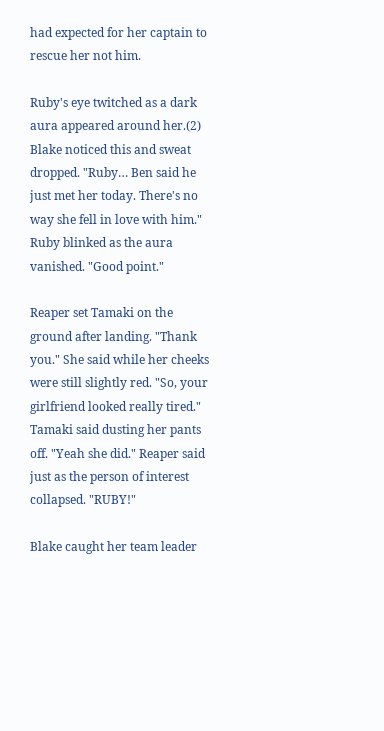had expected for her captain to rescue her not him.

Ruby's eye twitched as a dark aura appeared around her.(2) Blake noticed this and sweat dropped. "Ruby… Ben said he just met her today. There's no way she fell in love with him." Ruby blinked as the aura vanished. "Good point."

Reaper set Tamaki on the ground after landing. "Thank you." She said while her cheeks were still slightly red. "So, your girlfriend looked really tired." Tamaki said dusting her pants off. "Yeah she did." Reaper said just as the person of interest collapsed. "RUBY!"

Blake caught her team leader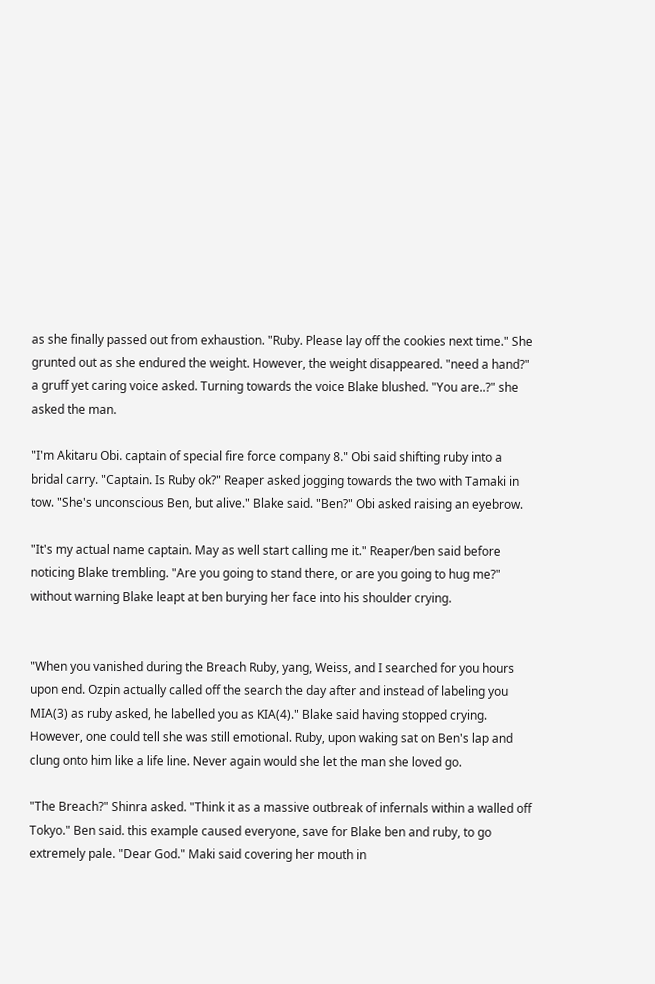as she finally passed out from exhaustion. "Ruby. Please lay off the cookies next time." She grunted out as she endured the weight. However, the weight disappeared. "need a hand?" a gruff yet caring voice asked. Turning towards the voice Blake blushed. "You are..?" she asked the man.

"I'm Akitaru Obi. captain of special fire force company 8." Obi said shifting ruby into a bridal carry. "Captain. Is Ruby ok?" Reaper asked jogging towards the two with Tamaki in tow. "She's unconscious Ben, but alive." Blake said. "Ben?" Obi asked raising an eyebrow.

"It's my actual name captain. May as well start calling me it." Reaper/ben said before noticing Blake trembling. "Are you going to stand there, or are you going to hug me?" without warning Blake leapt at ben burying her face into his shoulder crying.


"When you vanished during the Breach Ruby, yang, Weiss, and I searched for you hours upon end. Ozpin actually called off the search the day after and instead of labeling you MIA(3) as ruby asked, he labelled you as KIA(4)." Blake said having stopped crying. However, one could tell she was still emotional. Ruby, upon waking sat on Ben's lap and clung onto him like a life line. Never again would she let the man she loved go.

"The Breach?" Shinra asked. "Think it as a massive outbreak of infernals within a walled off Tokyo." Ben said. this example caused everyone, save for Blake ben and ruby, to go extremely pale. "Dear God." Maki said covering her mouth in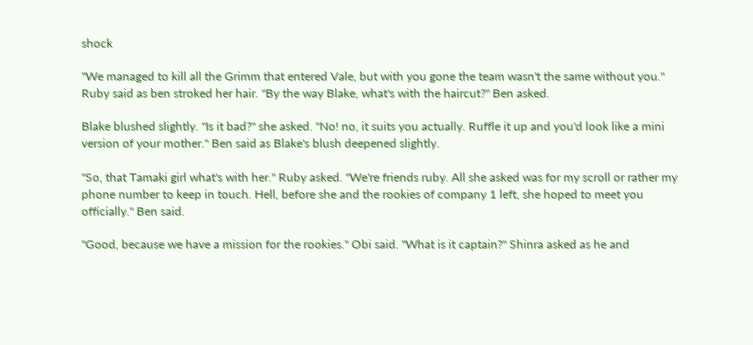shock

"We managed to kill all the Grimm that entered Vale, but with you gone the team wasn't the same without you." Ruby said as ben stroked her hair. "By the way Blake, what's with the haircut?" Ben asked.

Blake blushed slightly. "Is it bad?" she asked. "No! no, it suits you actually. Ruffle it up and you'd look like a mini version of your mother." Ben said as Blake's blush deepened slightly.

"So, that Tamaki girl what's with her." Ruby asked. "We're friends ruby. All she asked was for my scroll or rather my phone number to keep in touch. Hell, before she and the rookies of company 1 left, she hoped to meet you officially." Ben said.

"Good, because we have a mission for the rookies." Obi said. "What is it captain?" Shinra asked as he and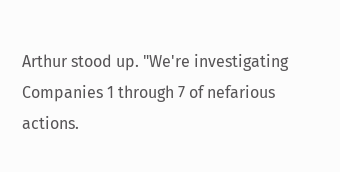Arthur stood up. "We're investigating Companies 1 through 7 of nefarious actions.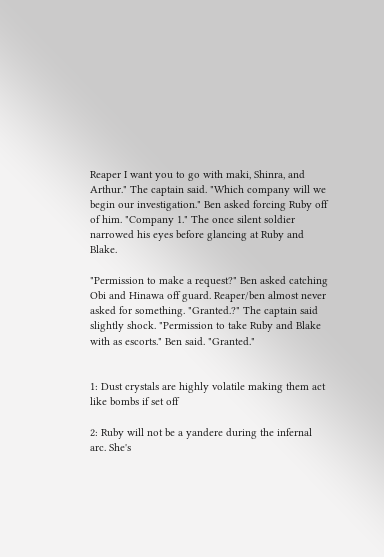Reaper I want you to go with maki, Shinra, and Arthur." The captain said. "Which company will we begin our investigation." Ben asked forcing Ruby off of him. "Company 1." The once silent soldier narrowed his eyes before glancing at Ruby and Blake.

"Permission to make a request?" Ben asked catching Obi and Hinawa off guard. Reaper/ben almost never asked for something. "Granted.?" The captain said slightly shock. "Permission to take Ruby and Blake with as escorts." Ben said. "Granted."


1: Dust crystals are highly volatile making them act like bombs if set off

2: Ruby will not be a yandere during the infernal arc. She's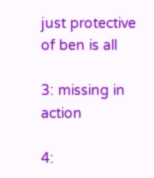just protective of ben is all

3: missing in action

4: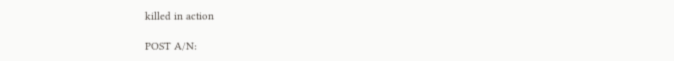killed in action

POST A/N: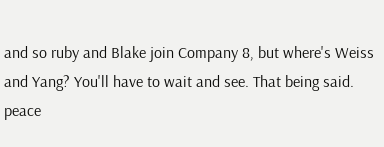and so ruby and Blake join Company 8, but where's Weiss and Yang? You'll have to wait and see. That being said. peace